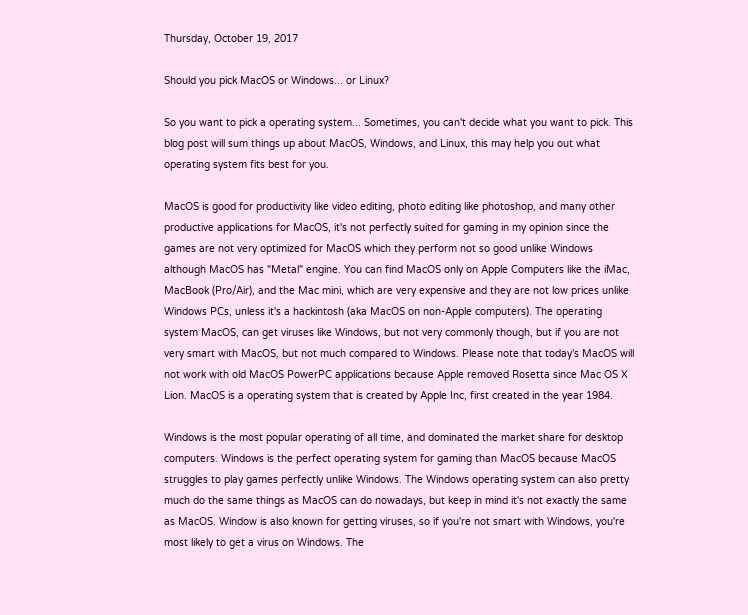Thursday, October 19, 2017

Should you pick MacOS or Windows... or Linux?

So you want to pick a operating system... Sometimes, you can't decide what you want to pick. This blog post will sum things up about MacOS, Windows, and Linux, this may help you out what operating system fits best for you.

MacOS is good for productivity like video editing, photo editing like photoshop, and many other productive applications for MacOS, it's not perfectly suited for gaming in my opinion since the games are not very optimized for MacOS which they perform not so good unlike Windows although MacOS has "Metal" engine. You can find MacOS only on Apple Computers like the iMac, MacBook (Pro/Air), and the Mac mini, which are very expensive and they are not low prices unlike Windows PCs, unless it's a hackintosh (aka MacOS on non-Apple computers). The operating system MacOS, can get viruses like Windows, but not very commonly though, but if you are not very smart with MacOS, but not much compared to Windows. Please note that today's MacOS will not work with old MacOS PowerPC applications because Apple removed Rosetta since Mac OS X Lion. MacOS is a operating system that is created by Apple Inc, first created in the year 1984.

Windows is the most popular operating of all time, and dominated the market share for desktop computers. Windows is the perfect operating system for gaming than MacOS because MacOS struggles to play games perfectly unlike Windows. The Windows operating system can also pretty much do the same things as MacOS can do nowadays, but keep in mind it's not exactly the same as MacOS. Window is also known for getting viruses, so if you're not smart with Windows, you're most likely to get a virus on Windows. The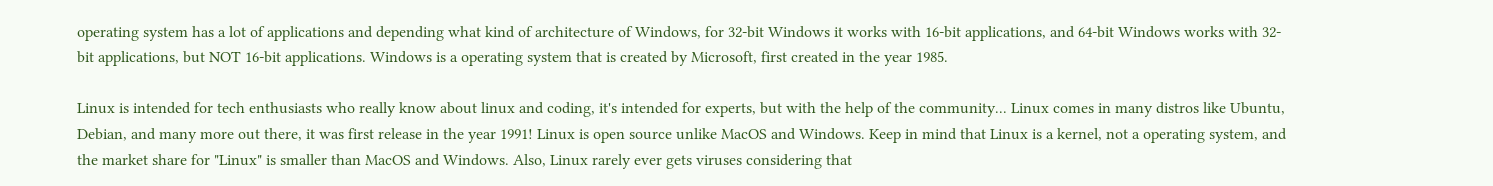operating system has a lot of applications and depending what kind of architecture of Windows, for 32-bit Windows it works with 16-bit applications, and 64-bit Windows works with 32-bit applications, but NOT 16-bit applications. Windows is a operating system that is created by Microsoft, first created in the year 1985.

Linux is intended for tech enthusiasts who really know about linux and coding, it's intended for experts, but with the help of the community... Linux comes in many distros like Ubuntu, Debian, and many more out there, it was first release in the year 1991! Linux is open source unlike MacOS and Windows. Keep in mind that Linux is a kernel, not a operating system, and the market share for "Linux" is smaller than MacOS and Windows. Also, Linux rarely ever gets viruses considering that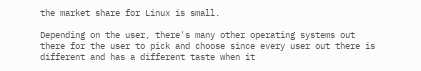the market share for Linux is small.

Depending on the user, there's many other operating systems out there for the user to pick and choose since every user out there is different and has a different taste when it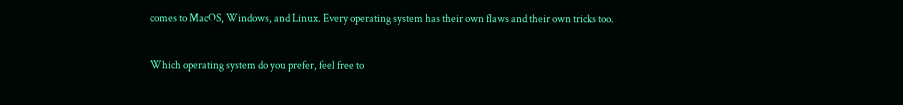comes to MacOS, Windows, and Linux. Every operating system has their own flaws and their own tricks too.

Which operating system do you prefer, feel free to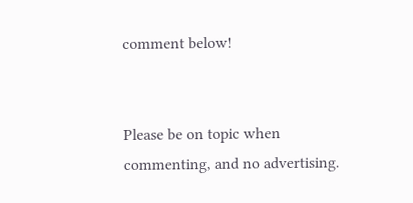comment below!


Please be on topic when commenting, and no advertising.